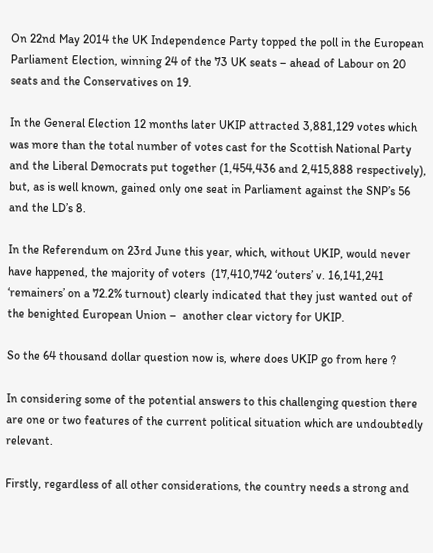On 22nd May 2014 the UK Independence Party topped the poll in the European Parliament Election, winning 24 of the 73 UK seats – ahead of Labour on 20 seats and the Conservatives on 19.

In the General Election 12 months later UKIP attracted 3,881,129 votes which was more than the total number of votes cast for the Scottish National Party and the Liberal Democrats put together (1,454,436 and 2,415,888 respectively), but, as is well known, gained only one seat in Parliament against the SNP’s 56 and the LD’s 8.

In the Referendum on 23rd June this year, which, without UKIP, would never have happened, the majority of voters  (17,410,742 ‘outers’ v. 16,141,241 ‘remainers’ on a 72.2% turnout) clearly indicated that they just wanted out of the benighted European Union –  another clear victory for UKIP.

So the 64 thousand dollar question now is, where does UKIP go from here ?

In considering some of the potential answers to this challenging question there are one or two features of the current political situation which are undoubtedly relevant.

Firstly, regardless of all other considerations, the country needs a strong and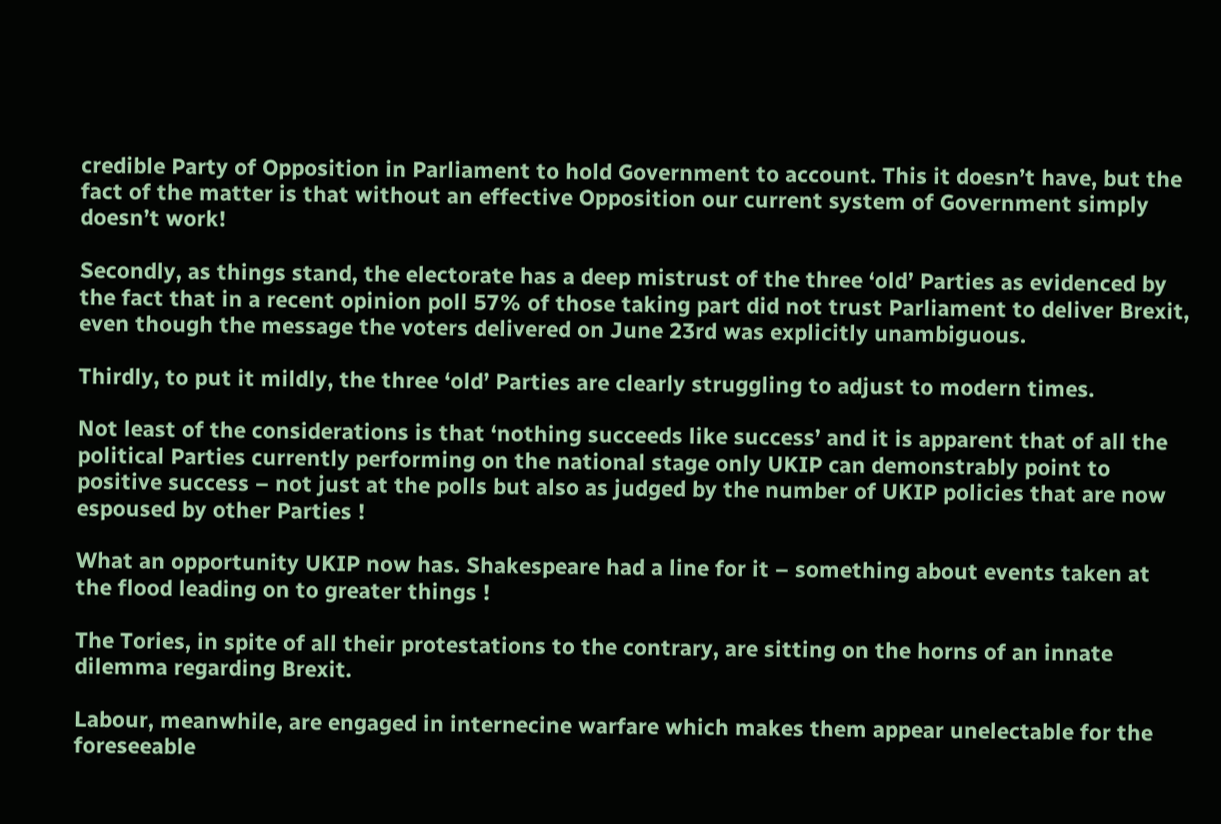credible Party of Opposition in Parliament to hold Government to account. This it doesn’t have, but the fact of the matter is that without an effective Opposition our current system of Government simply doesn’t work!

Secondly, as things stand, the electorate has a deep mistrust of the three ‘old’ Parties as evidenced by the fact that in a recent opinion poll 57% of those taking part did not trust Parliament to deliver Brexit, even though the message the voters delivered on June 23rd was explicitly unambiguous.

Thirdly, to put it mildly, the three ‘old’ Parties are clearly struggling to adjust to modern times.

Not least of the considerations is that ‘nothing succeeds like success’ and it is apparent that of all the political Parties currently performing on the national stage only UKIP can demonstrably point to positive success – not just at the polls but also as judged by the number of UKIP policies that are now espoused by other Parties !

What an opportunity UKIP now has. Shakespeare had a line for it – something about events taken at the flood leading on to greater things !

The Tories, in spite of all their protestations to the contrary, are sitting on the horns of an innate dilemma regarding Brexit.

Labour, meanwhile, are engaged in internecine warfare which makes them appear unelectable for the foreseeable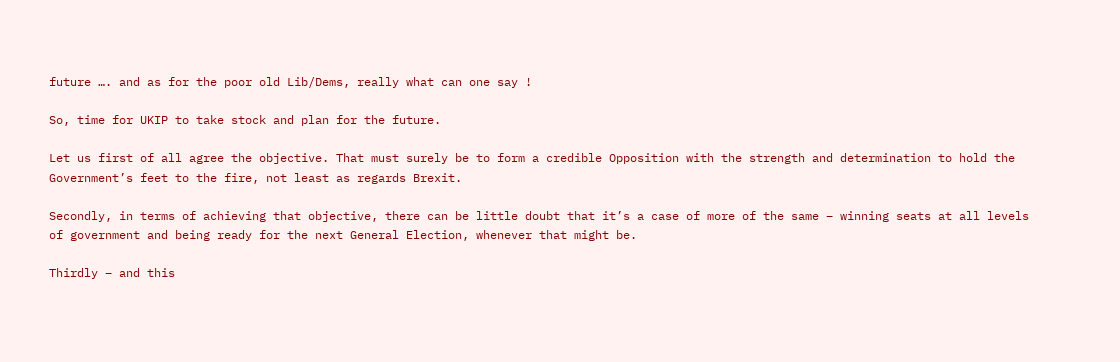future …. and as for the poor old Lib/Dems, really what can one say !

So, time for UKIP to take stock and plan for the future.

Let us first of all agree the objective. That must surely be to form a credible Opposition with the strength and determination to hold the Government’s feet to the fire, not least as regards Brexit.

Secondly, in terms of achieving that objective, there can be little doubt that it’s a case of more of the same – winning seats at all levels of government and being ready for the next General Election, whenever that might be.

Thirdly – and this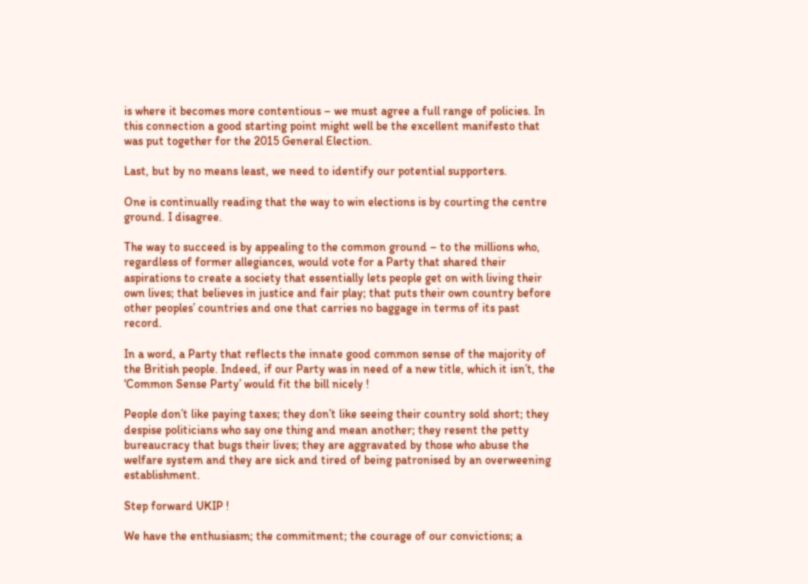is where it becomes more contentious – we must agree a full range of policies. In this connection a good starting point might well be the excellent manifesto that was put together for the 2015 General Election.

Last, but by no means least, we need to identify our potential supporters.

One is continually reading that the way to win elections is by courting the centre ground. I disagree.

The way to succeed is by appealing to the common ground – to the millions who, regardless of former allegiances, would vote for a Party that shared their aspirations to create a society that essentially lets people get on with living their own lives; that believes in justice and fair play; that puts their own country before other peoples’ countries and one that carries no baggage in terms of its past record.

In a word, a Party that reflects the innate good common sense of the majority of the British people. Indeed, if our Party was in need of a new title, which it isn’t, the ‘Common Sense Party’ would fit the bill nicely !

People don’t like paying taxes; they don’t like seeing their country sold short; they despise politicians who say one thing and mean another; they resent the petty bureaucracy that bugs their lives; they are aggravated by those who abuse the welfare system and they are sick and tired of being patronised by an overweening establishment.

Step forward UKIP !

We have the enthusiasm; the commitment; the courage of our convictions; a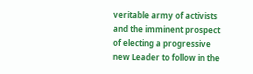veritable army of activists and the imminent prospect of electing a progressive new Leader to follow in the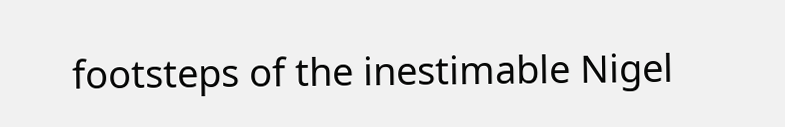footsteps of the inestimable Nigel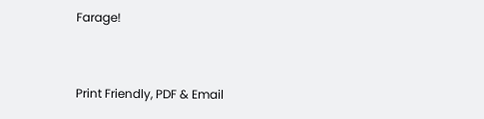Farage!


Print Friendly, PDF & Email